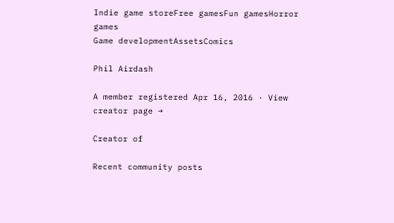Indie game storeFree gamesFun gamesHorror games
Game developmentAssetsComics

Phil Airdash

A member registered Apr 16, 2016 · View creator page →

Creator of

Recent community posts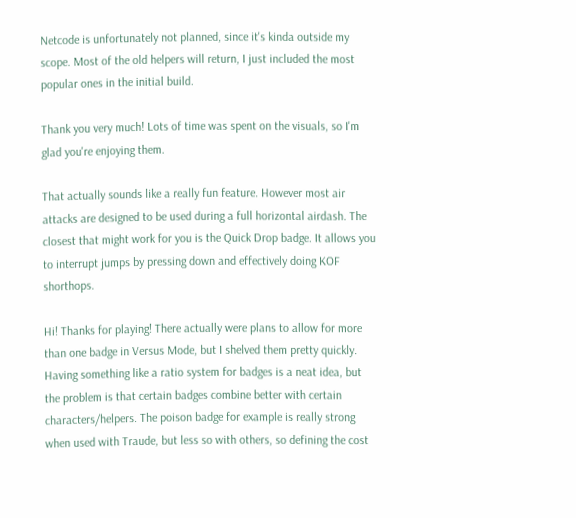Netcode is unfortunately not planned, since it's kinda outside my scope. Most of the old helpers will return, I just included the most popular ones in the initial build.

Thank you very much! Lots of time was spent on the visuals, so I'm glad you're enjoying them.

That actually sounds like a really fun feature. However most air attacks are designed to be used during a full horizontal airdash. The closest that might work for you is the Quick Drop badge. It allows you to interrupt jumps by pressing down and effectively doing KOF shorthops.

Hi! Thanks for playing! There actually were plans to allow for more than one badge in Versus Mode, but I shelved them pretty quickly. Having something like a ratio system for badges is a neat idea, but the problem is that certain badges combine better with certain characters/helpers. The poison badge for example is really strong when used with Traude, but less so with others, so defining the cost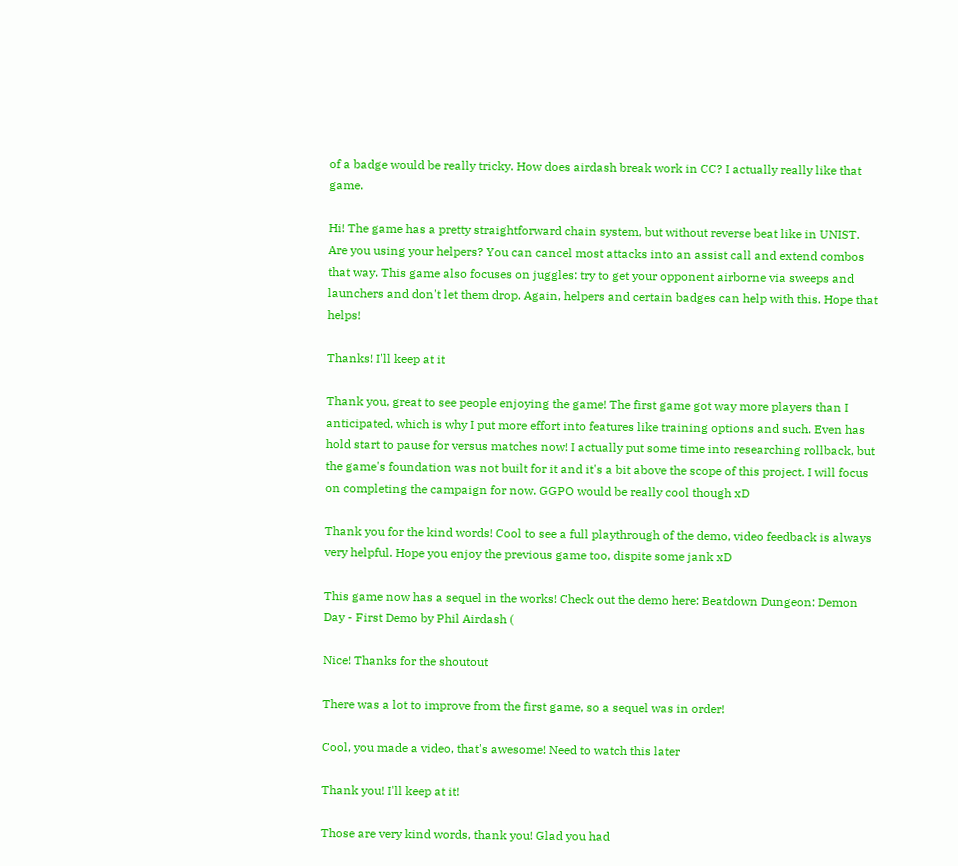of a badge would be really tricky. How does airdash break work in CC? I actually really like that game.

Hi! The game has a pretty straightforward chain system, but without reverse beat like in UNIST. Are you using your helpers? You can cancel most attacks into an assist call and extend combos that way. This game also focuses on juggles: try to get your opponent airborne via sweeps and launchers and don't let them drop. Again, helpers and certain badges can help with this. Hope that helps!

Thanks! I'll keep at it

Thank you, great to see people enjoying the game! The first game got way more players than I anticipated, which is why I put more effort into features like training options and such. Even has hold start to pause for versus matches now! I actually put some time into researching rollback, but the game's foundation was not built for it and it's a bit above the scope of this project. I will focus on completing the campaign for now. GGPO would be really cool though xD

Thank you for the kind words! Cool to see a full playthrough of the demo, video feedback is always very helpful. Hope you enjoy the previous game too, dispite some jank xD

This game now has a sequel in the works! Check out the demo here: Beatdown Dungeon: Demon Day - First Demo by Phil Airdash (

Nice! Thanks for the shoutout

There was a lot to improve from the first game, so a sequel was in order!

Cool, you made a video, that's awesome! Need to watch this later

Thank you! I'll keep at it!

Those are very kind words, thank you! Glad you had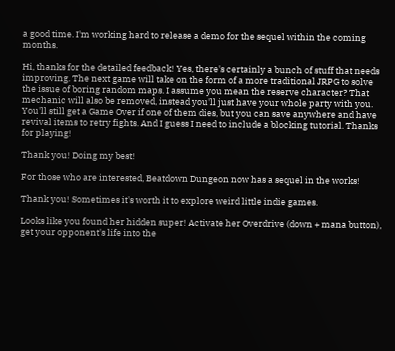a good time. I'm working hard to release a demo for the sequel within the coming months.

Hi, thanks for the detailed feedback! Yes, there's certainly a bunch of stuff that needs improving. The next game will take on the form of a more traditional JRPG to solve the issue of boring random maps. I assume you mean the reserve character? That mechanic will also be removed, instead you'll just have your whole party with you. You'll still get a Game Over if one of them dies, but you can save anywhere and have revival items to retry fights. And I guess I need to include a blocking tutorial. Thanks for playing!

Thank you! Doing my best!

For those who are interested, Beatdown Dungeon now has a sequel in the works!

Thank you! Sometimes it's worth it to explore weird little indie games.

Looks like you found her hidden super! Activate her Overdrive (down + mana button), get your opponent's life into the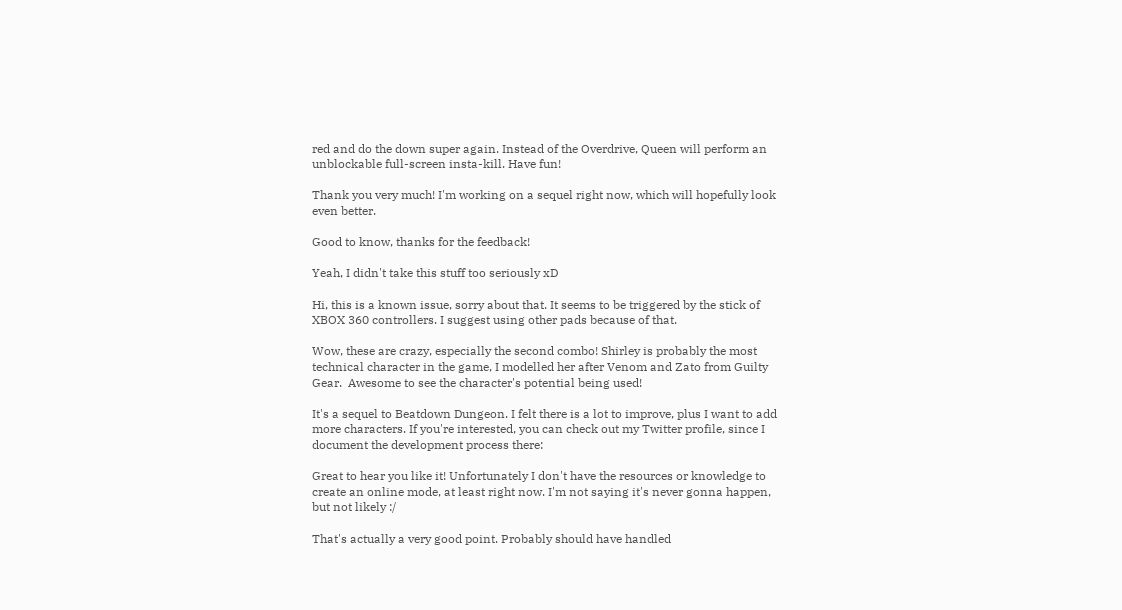red and do the down super again. Instead of the Overdrive, Queen will perform an unblockable full-screen insta-kill. Have fun!

Thank you very much! I'm working on a sequel right now, which will hopefully look even better.

Good to know, thanks for the feedback!

Yeah, I didn't take this stuff too seriously xD

Hi, this is a known issue, sorry about that. It seems to be triggered by the stick of XBOX 360 controllers. I suggest using other pads because of that.

Wow, these are crazy, especially the second combo! Shirley is probably the most technical character in the game, I modelled her after Venom and Zato from Guilty Gear.  Awesome to see the character's potential being used!

It's a sequel to Beatdown Dungeon. I felt there is a lot to improve, plus I want to add more characters. If you're interested, you can check out my Twitter profile, since I document the development process there:

Great to hear you like it! Unfortunately I don't have the resources or knowledge to create an online mode, at least right now. I'm not saying it's never gonna happen, but not likely :/

That's actually a very good point. Probably should have handled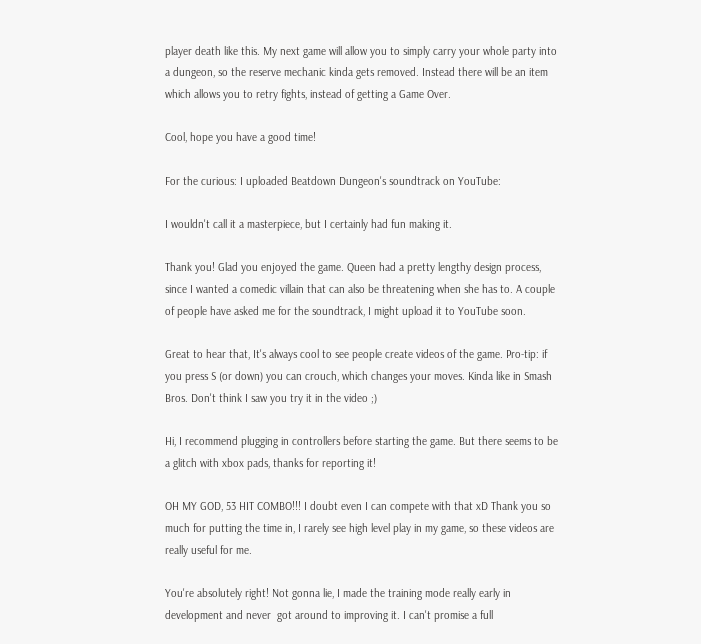player death like this. My next game will allow you to simply carry your whole party into a dungeon, so the reserve mechanic kinda gets removed. Instead there will be an item which allows you to retry fights, instead of getting a Game Over.

Cool, hope you have a good time!

For the curious: I uploaded Beatdown Dungeon's soundtrack on YouTube:

I wouldn't call it a masterpiece, but I certainly had fun making it.

Thank you! Glad you enjoyed the game. Queen had a pretty lengthy design process, since I wanted a comedic villain that can also be threatening when she has to. A couple of people have asked me for the soundtrack, I might upload it to YouTube soon.

Great to hear that, It's always cool to see people create videos of the game. Pro-tip: if you press S (or down) you can crouch, which changes your moves. Kinda like in Smash Bros. Don't think I saw you try it in the video ;)

Hi, I recommend plugging in controllers before starting the game. But there seems to be a glitch with xbox pads, thanks for reporting it!

OH MY GOD, 53 HIT COMBO!!! I doubt even I can compete with that xD Thank you so much for putting the time in, I rarely see high level play in my game, so these videos are really useful for me.

You're absolutely right! Not gonna lie, I made the training mode really early in development and never  got around to improving it. I can't promise a full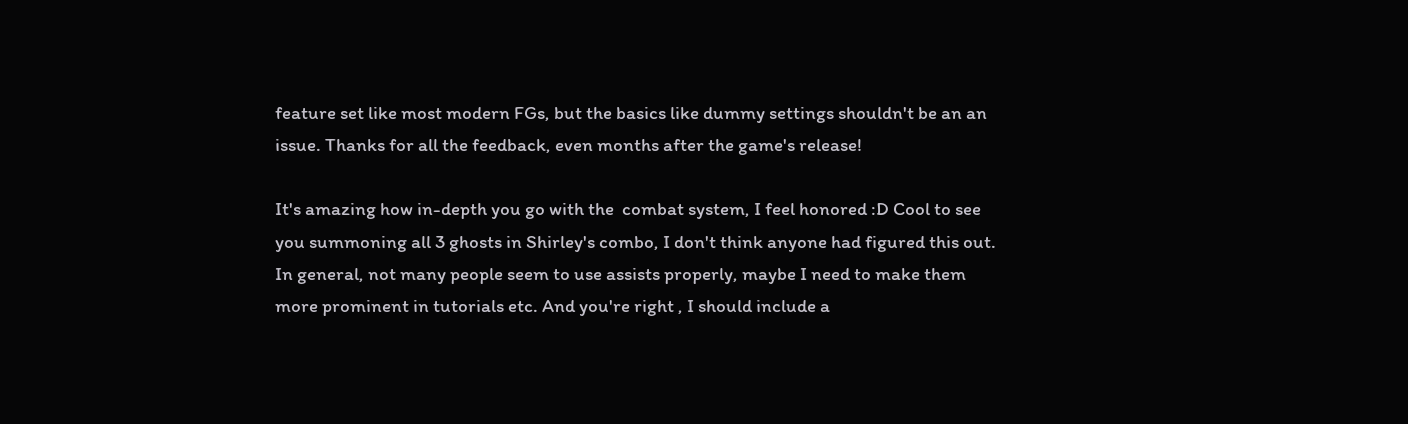feature set like most modern FGs, but the basics like dummy settings shouldn't be an an issue. Thanks for all the feedback, even months after the game's release!

It's amazing how in-depth you go with the  combat system, I feel honored :D Cool to see you summoning all 3 ghosts in Shirley's combo, I don't think anyone had figured this out. In general, not many people seem to use assists properly, maybe I need to make them more prominent in tutorials etc. And you're right , I should include a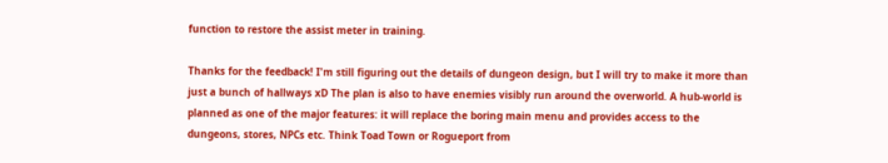function to restore the assist meter in training.

Thanks for the feedback! I'm still figuring out the details of dungeon design, but I will try to make it more than just a bunch of hallways xD The plan is also to have enemies visibly run around the overworld. A hub-world is planned as one of the major features: it will replace the boring main menu and provides access to the dungeons, stores, NPCs etc. Think Toad Town or Rogueport from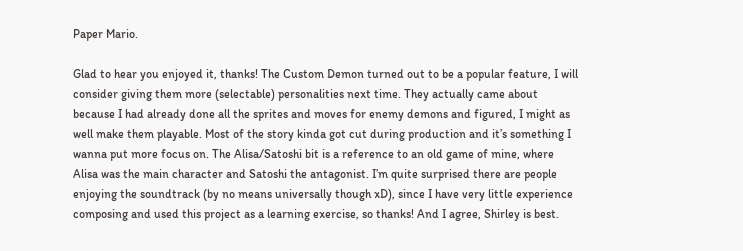Paper Mario.

Glad to hear you enjoyed it, thanks! The Custom Demon turned out to be a popular feature, I will consider giving them more (selectable) personalities next time. They actually came about because I had already done all the sprites and moves for enemy demons and figured, I might as well make them playable. Most of the story kinda got cut during production and it’s something I wanna put more focus on. The Alisa/Satoshi bit is a reference to an old game of mine, where Alisa was the main character and Satoshi the antagonist. I’m quite surprised there are people enjoying the soundtrack (by no means universally though xD), since I have very little experience composing and used this project as a learning exercise, so thanks! And I agree, Shirley is best.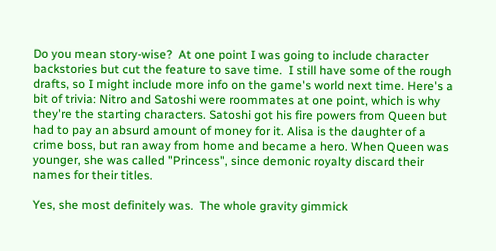Do you mean story-wise?  At one point I was going to include character backstories but cut the feature to save time.  I still have some of the rough drafts, so I might include more info on the game's world next time. Here's a bit of trivia: Nitro and Satoshi were roommates at one point, which is why they're the starting characters. Satoshi got his fire powers from Queen but had to pay an absurd amount of money for it. Alisa is the daughter of a crime boss, but ran away from home and became a hero. When Queen was younger, she was called "Princess", since demonic royalty discard their names for their titles.

Yes, she most definitely was.  The whole gravity gimmick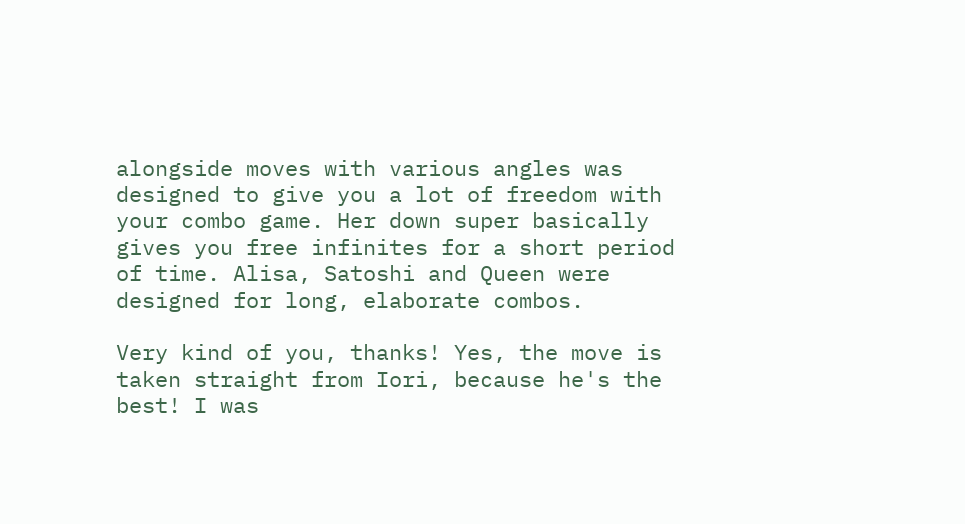alongside moves with various angles was designed to give you a lot of freedom with your combo game. Her down super basically gives you free infinites for a short period of time. Alisa, Satoshi and Queen were designed for long, elaborate combos.

Very kind of you, thanks! Yes, the move is taken straight from Iori, because he's the best! I was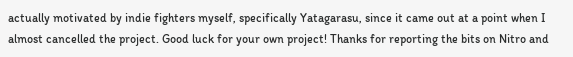actually motivated by indie fighters myself, specifically Yatagarasu, since it came out at a point when I almost cancelled the project. Good luck for your own project! Thanks for reporting the bits on Nitro and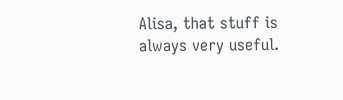Alisa, that stuff is always very useful.